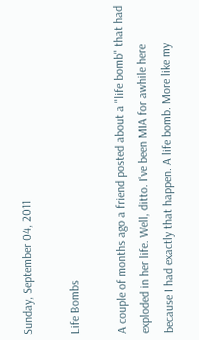Sunday, September 04, 2011

Life Bombs

A couple of months ago a friend posted about a "life bomb" that had exploded in her life. Well, ditto. I've been MIA for awhile here because I had exactly that happen. A life bomb. More like my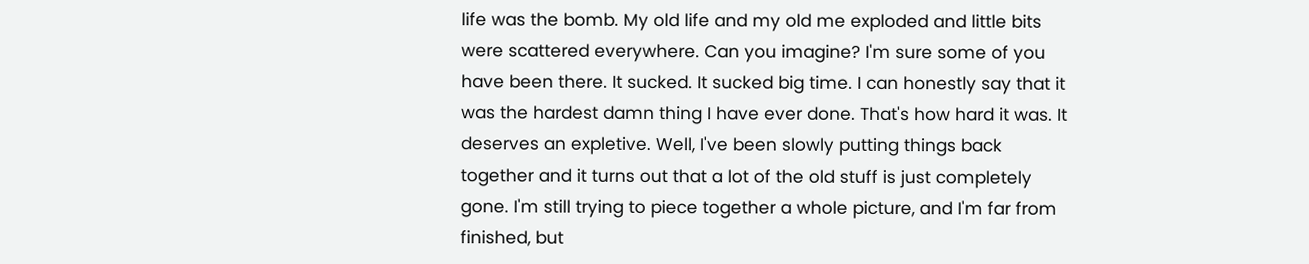life was the bomb. My old life and my old me exploded and little bits were scattered everywhere. Can you imagine? I'm sure some of you have been there. It sucked. It sucked big time. I can honestly say that it was the hardest damn thing I have ever done. That's how hard it was. It deserves an expletive. Well, I've been slowly putting things back together and it turns out that a lot of the old stuff is just completely gone. I'm still trying to piece together a whole picture, and I'm far from finished, but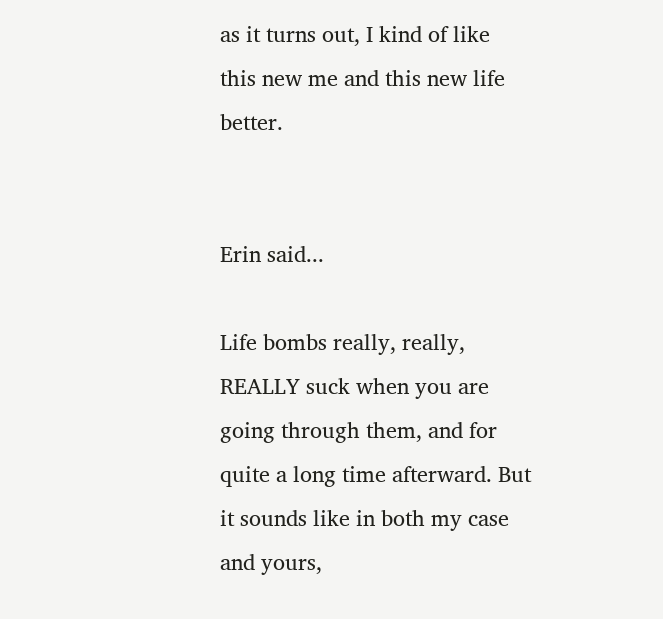as it turns out, I kind of like this new me and this new life better.


Erin said...

Life bombs really, really, REALLY suck when you are going through them, and for quite a long time afterward. But it sounds like in both my case and yours,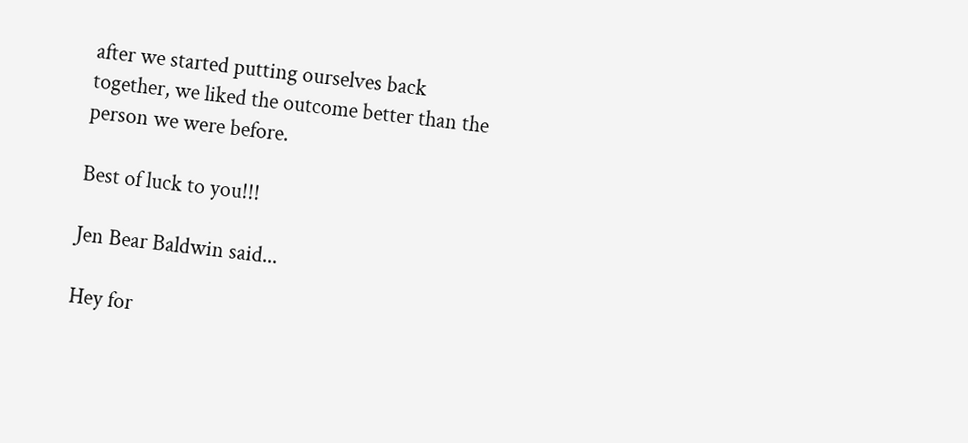after we started putting ourselves back together, we liked the outcome better than the person we were before.

Best of luck to you!!!

Jen Bear Baldwin said...

Hey for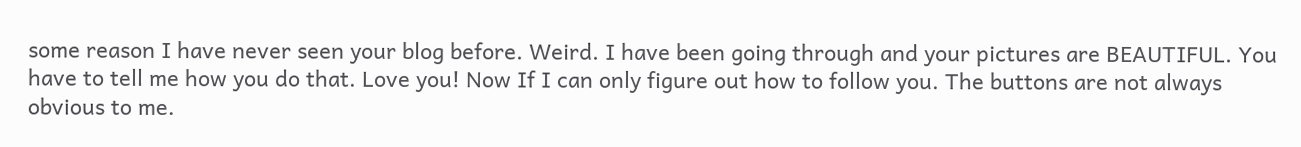some reason I have never seen your blog before. Weird. I have been going through and your pictures are BEAUTIFUL. You have to tell me how you do that. Love you! Now If I can only figure out how to follow you. The buttons are not always obvious to me.